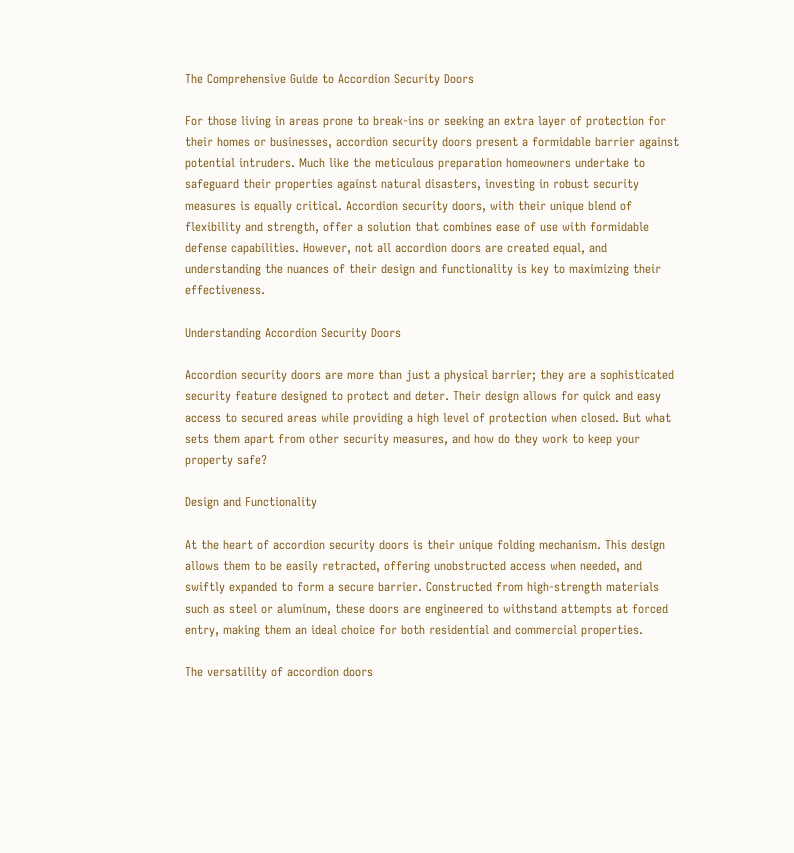The Comprehensive Guide to Accordion Security Doors

For those living in areas prone to break-ins or seeking an extra layer of protection for their homes or businesses, accordion security doors present a formidable barrier against potential intruders. Much like the meticulous preparation homeowners undertake to safeguard their properties against natural disasters, investing in robust security measures is equally critical. Accordion security doors, with their unique blend of flexibility and strength, offer a solution that combines ease of use with formidable defense capabilities. However, not all accordion doors are created equal, and understanding the nuances of their design and functionality is key to maximizing their effectiveness.

Understanding Accordion Security Doors

Accordion security doors are more than just a physical barrier; they are a sophisticated security feature designed to protect and deter. Their design allows for quick and easy access to secured areas while providing a high level of protection when closed. But what sets them apart from other security measures, and how do they work to keep your property safe?

Design and Functionality

At the heart of accordion security doors is their unique folding mechanism. This design allows them to be easily retracted, offering unobstructed access when needed, and swiftly expanded to form a secure barrier. Constructed from high-strength materials such as steel or aluminum, these doors are engineered to withstand attempts at forced entry, making them an ideal choice for both residential and commercial properties.

The versatility of accordion doors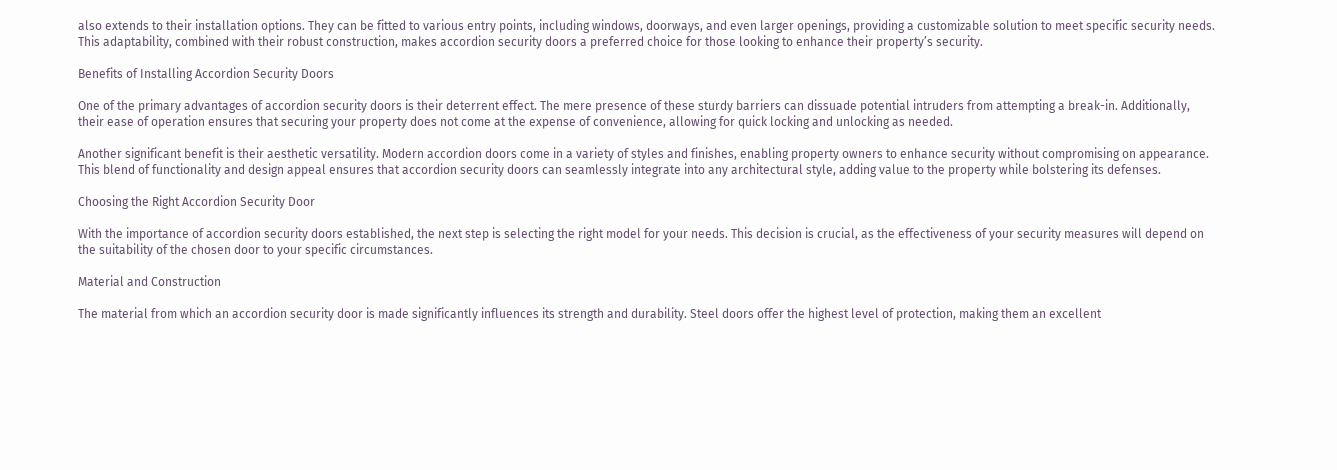also extends to their installation options. They can be fitted to various entry points, including windows, doorways, and even larger openings, providing a customizable solution to meet specific security needs. This adaptability, combined with their robust construction, makes accordion security doors a preferred choice for those looking to enhance their property’s security.

Benefits of Installing Accordion Security Doors

One of the primary advantages of accordion security doors is their deterrent effect. The mere presence of these sturdy barriers can dissuade potential intruders from attempting a break-in. Additionally, their ease of operation ensures that securing your property does not come at the expense of convenience, allowing for quick locking and unlocking as needed.

Another significant benefit is their aesthetic versatility. Modern accordion doors come in a variety of styles and finishes, enabling property owners to enhance security without compromising on appearance. This blend of functionality and design appeal ensures that accordion security doors can seamlessly integrate into any architectural style, adding value to the property while bolstering its defenses.

Choosing the Right Accordion Security Door

With the importance of accordion security doors established, the next step is selecting the right model for your needs. This decision is crucial, as the effectiveness of your security measures will depend on the suitability of the chosen door to your specific circumstances.

Material and Construction

The material from which an accordion security door is made significantly influences its strength and durability. Steel doors offer the highest level of protection, making them an excellent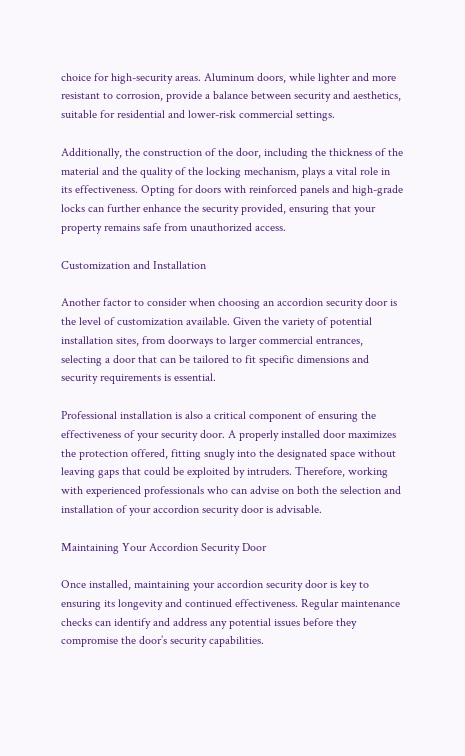choice for high-security areas. Aluminum doors, while lighter and more resistant to corrosion, provide a balance between security and aesthetics, suitable for residential and lower-risk commercial settings.

Additionally, the construction of the door, including the thickness of the material and the quality of the locking mechanism, plays a vital role in its effectiveness. Opting for doors with reinforced panels and high-grade locks can further enhance the security provided, ensuring that your property remains safe from unauthorized access.

Customization and Installation

Another factor to consider when choosing an accordion security door is the level of customization available. Given the variety of potential installation sites, from doorways to larger commercial entrances, selecting a door that can be tailored to fit specific dimensions and security requirements is essential.

Professional installation is also a critical component of ensuring the effectiveness of your security door. A properly installed door maximizes the protection offered, fitting snugly into the designated space without leaving gaps that could be exploited by intruders. Therefore, working with experienced professionals who can advise on both the selection and installation of your accordion security door is advisable.

Maintaining Your Accordion Security Door

Once installed, maintaining your accordion security door is key to ensuring its longevity and continued effectiveness. Regular maintenance checks can identify and address any potential issues before they compromise the door’s security capabilities.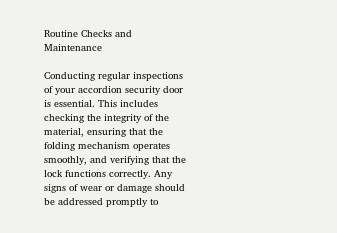Routine Checks and Maintenance

Conducting regular inspections of your accordion security door is essential. This includes checking the integrity of the material, ensuring that the folding mechanism operates smoothly, and verifying that the lock functions correctly. Any signs of wear or damage should be addressed promptly to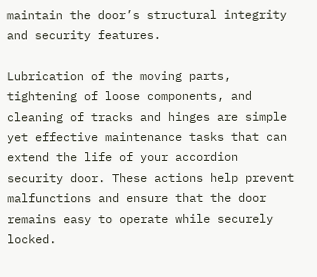maintain the door’s structural integrity and security features.

Lubrication of the moving parts, tightening of loose components, and cleaning of tracks and hinges are simple yet effective maintenance tasks that can extend the life of your accordion security door. These actions help prevent malfunctions and ensure that the door remains easy to operate while securely locked.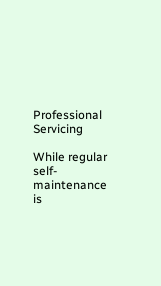Professional Servicing

While regular self-maintenance is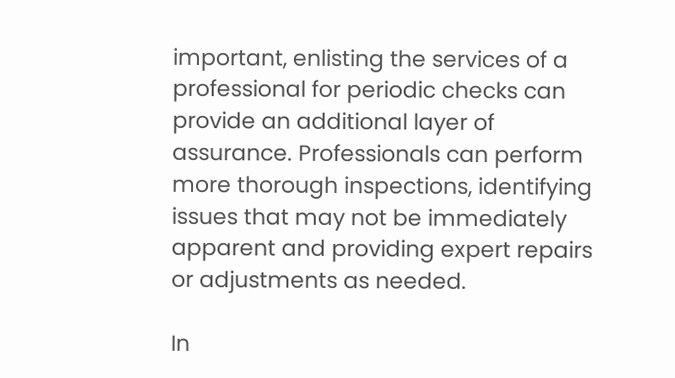important, enlisting the services of a professional for periodic checks can provide an additional layer of assurance. Professionals can perform more thorough inspections, identifying issues that may not be immediately apparent and providing expert repairs or adjustments as needed.

In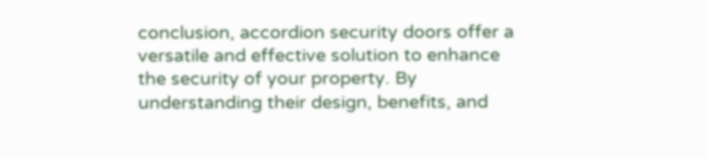conclusion, accordion security doors offer a versatile and effective solution to enhance the security of your property. By understanding their design, benefits, and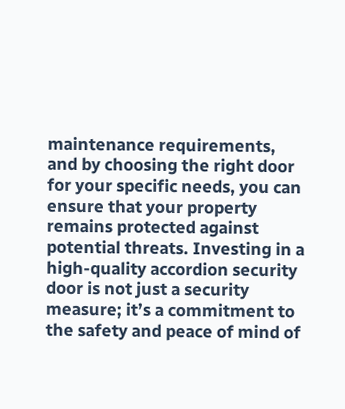maintenance requirements, and by choosing the right door for your specific needs, you can ensure that your property remains protected against potential threats. Investing in a high-quality accordion security door is not just a security measure; it’s a commitment to the safety and peace of mind of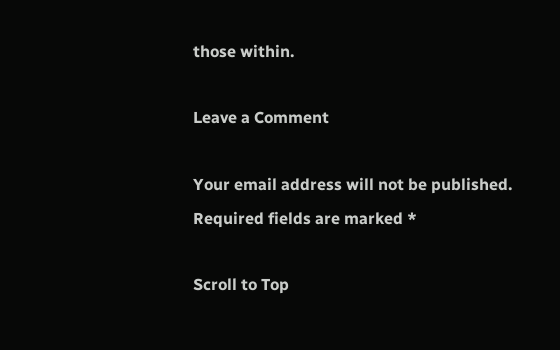those within.

Leave a Comment

Your email address will not be published. Required fields are marked *

Scroll to Top